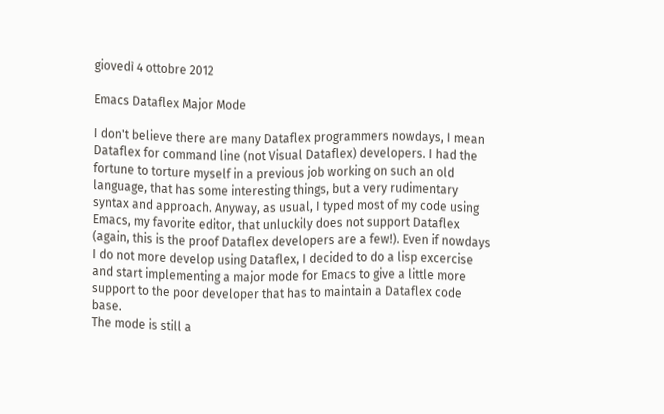giovedì 4 ottobre 2012

Emacs Dataflex Major Mode

I don't believe there are many Dataflex programmers nowdays, I mean Dataflex for command line (not Visual Dataflex) developers. I had the fortune to torture myself in a previous job working on such an old language, that has some interesting things, but a very rudimentary syntax and approach. Anyway, as usual, I typed most of my code using Emacs, my favorite editor, that unluckily does not support Dataflex (again, this is the proof Dataflex developers are a few!). Even if nowdays I do not more develop using Dataflex, I decided to do a lisp excercise and start implementing a major mode for Emacs to give a little more support to the poor developer that has to maintain a Dataflex code base.
The mode is still a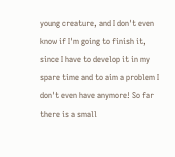young creature, and I don't even know if I'm going to finish it, since I have to develop it in my spare time and to aim a problem I don't even have anymore! So far there is a small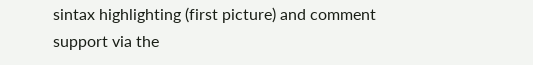sintax highlighting (first picture) and comment support via the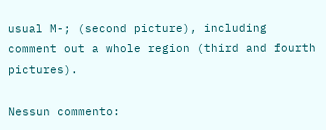usual M-; (second picture), including comment out a whole region (third and fourth pictures).

Nessun commento: